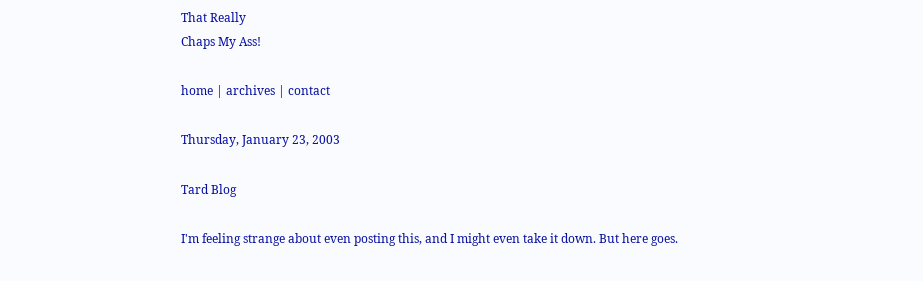That Really
Chaps My Ass!

home | archives | contact

Thursday, January 23, 2003

Tard Blog

I'm feeling strange about even posting this, and I might even take it down. But here goes.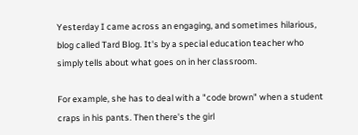Yesterday I came across an engaging, and sometimes hilarious, blog called Tard Blog. It's by a special education teacher who simply tells about what goes on in her classroom.

For example, she has to deal with a "code brown" when a student craps in his pants. Then there's the girl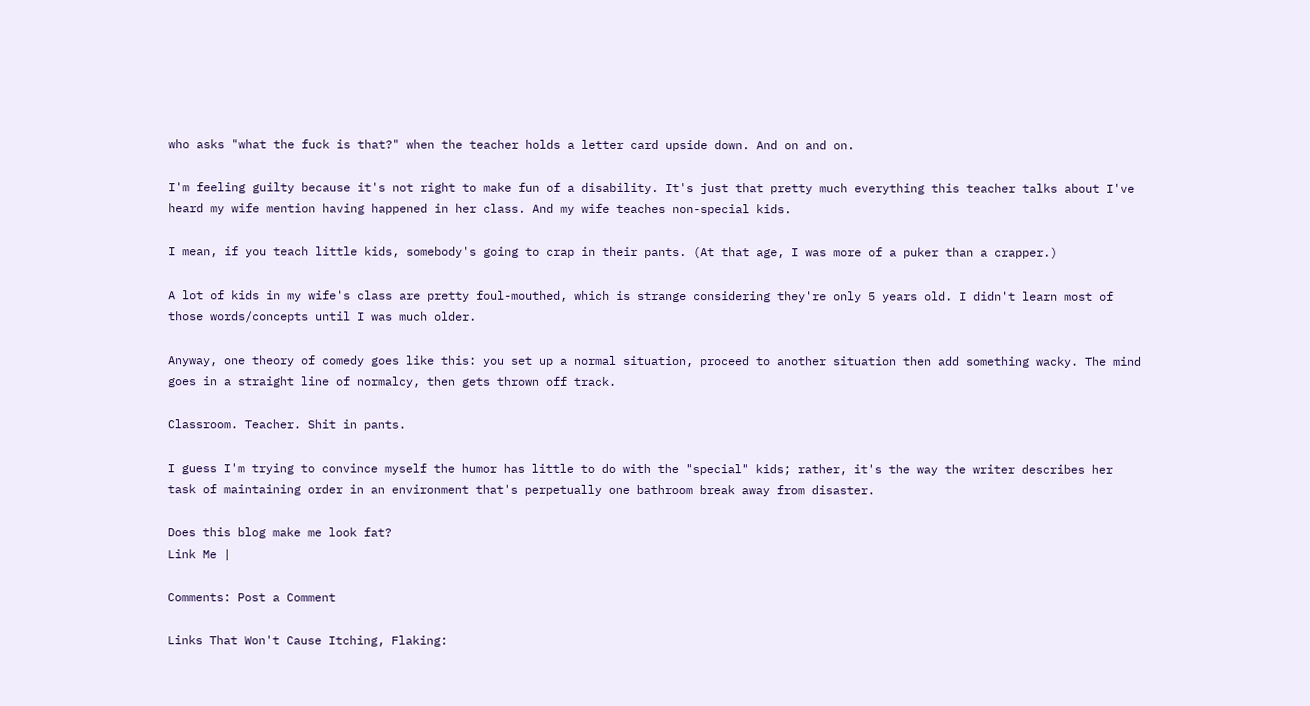who asks "what the fuck is that?" when the teacher holds a letter card upside down. And on and on.

I'm feeling guilty because it's not right to make fun of a disability. It's just that pretty much everything this teacher talks about I've heard my wife mention having happened in her class. And my wife teaches non-special kids.

I mean, if you teach little kids, somebody's going to crap in their pants. (At that age, I was more of a puker than a crapper.)

A lot of kids in my wife's class are pretty foul-mouthed, which is strange considering they're only 5 years old. I didn't learn most of those words/concepts until I was much older.

Anyway, one theory of comedy goes like this: you set up a normal situation, proceed to another situation then add something wacky. The mind goes in a straight line of normalcy, then gets thrown off track.

Classroom. Teacher. Shit in pants.

I guess I'm trying to convince myself the humor has little to do with the "special" kids; rather, it's the way the writer describes her task of maintaining order in an environment that's perpetually one bathroom break away from disaster.

Does this blog make me look fat?
Link Me |

Comments: Post a Comment

Links That Won't Cause Itching, Flaking: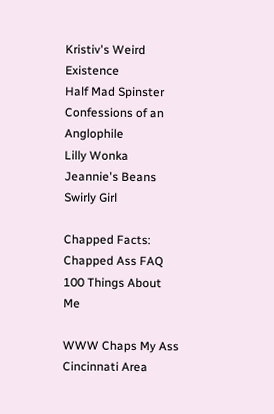Kristiv's Weird Existence
Half Mad Spinster
Confessions of an Anglophile
Lilly Wonka
Jeannie's Beans
Swirly Girl

Chapped Facts:
Chapped Ass FAQ
100 Things About Me

WWW Chaps My Ass
Cincinnati Area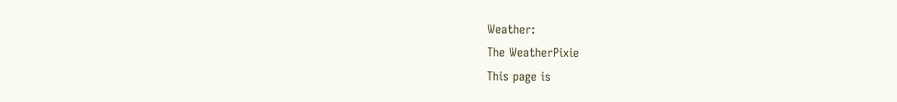Weather:
The WeatherPixie
This page is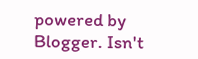powered by Blogger. Isn't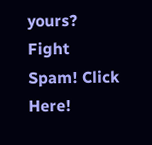yours?
Fight Spam! Click Here!